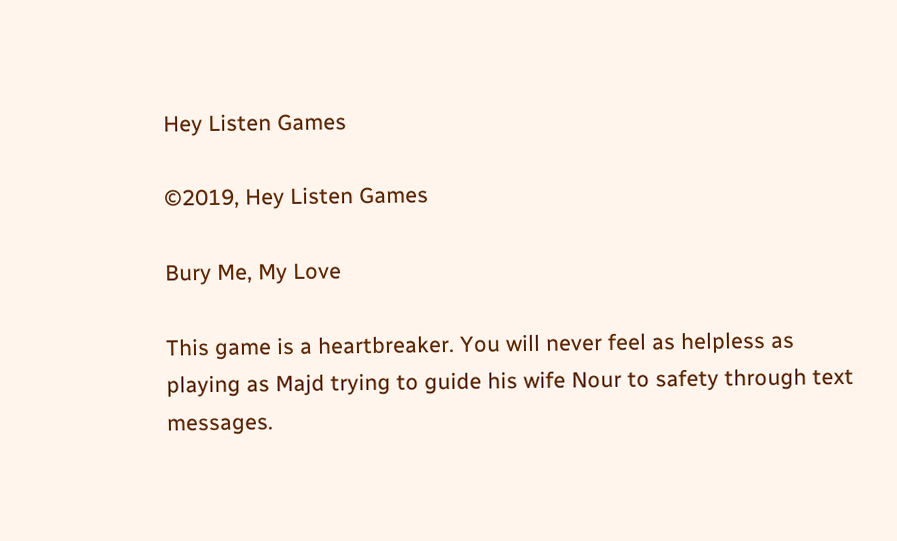Hey Listen Games

©2019, Hey Listen Games

Bury Me, My Love

This game is a heartbreaker. You will never feel as helpless as playing as Majd trying to guide his wife Nour to safety through text messages.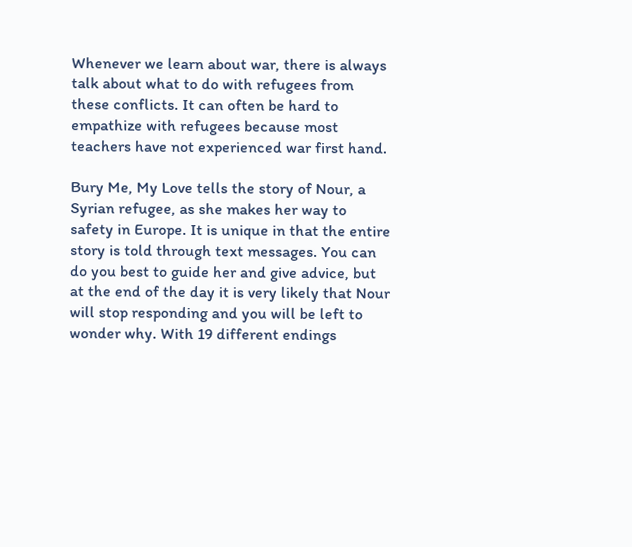Whenever we learn about war, there is always talk about what to do with refugees from these conflicts. It can often be hard to empathize with refugees because most teachers have not experienced war first hand.

Bury Me, My Love tells the story of Nour, a Syrian refugee, as she makes her way to safety in Europe. It is unique in that the entire story is told through text messages. You can do you best to guide her and give advice, but at the end of the day it is very likely that Nour will stop responding and you will be left to wonder why. With 19 different endings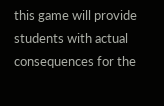this game will provide students with actual consequences for the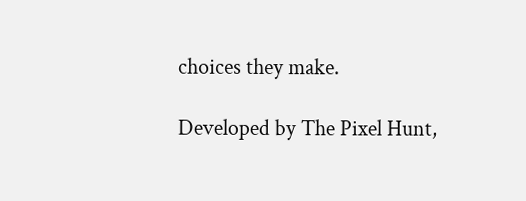choices they make.

Developed by The Pixel Hunt,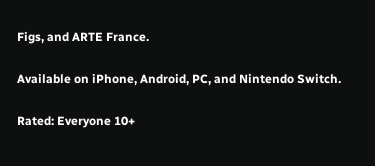Figs, and ARTE France.

Available on iPhone, Android, PC, and Nintendo Switch.

Rated: Everyone 10+